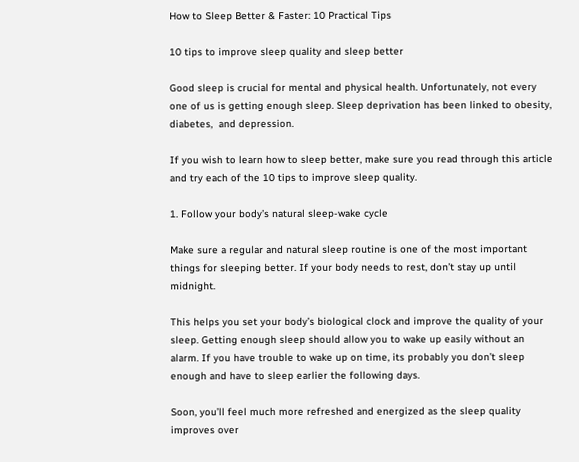How to Sleep Better & Faster: 10 Practical Tips

10 tips to improve sleep quality and sleep better

Good sleep is crucial for mental and physical health. Unfortunately, not every one of us is getting enough sleep. Sleep deprivation has been linked to obesity, diabetes,  and depression.

If you wish to learn how to sleep better, make sure you read through this article and try each of the 10 tips to improve sleep quality.

1. Follow your body’s natural sleep-wake cycle

Make sure a regular and natural sleep routine is one of the most important things for sleeping better. If your body needs to rest, don’t stay up until midnight.

This helps you set your body’s biological clock and improve the quality of your sleep. Getting enough sleep should allow you to wake up easily without an alarm. If you have trouble to wake up on time, its probably you don’t sleep enough and have to sleep earlier the following days.

Soon, you’ll feel much more refreshed and energized as the sleep quality improves over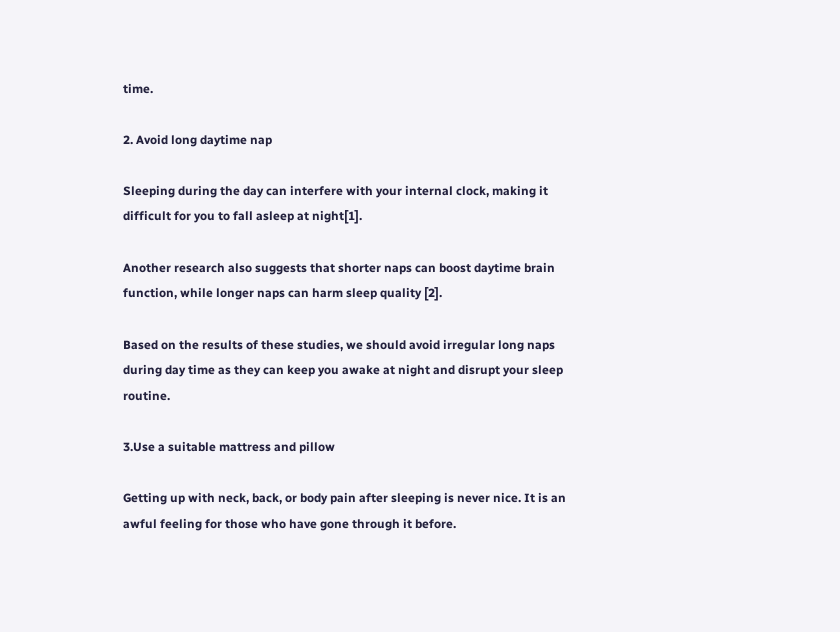time.

2. Avoid long daytime nap

Sleeping during the day can interfere with your internal clock, making it difficult for you to fall asleep at night[1].

Another research also suggests that shorter naps can boost daytime brain function, while longer naps can harm sleep quality [2].

Based on the results of these studies, we should avoid irregular long naps during day time as they can keep you awake at night and disrupt your sleep routine.

3.Use a suitable mattress and pillow

Getting up with neck, back, or body pain after sleeping is never nice. It is an awful feeling for those who have gone through it before.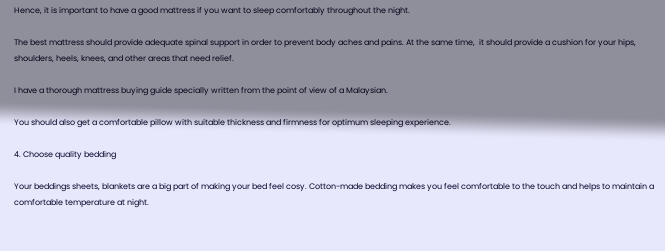Hence, it is important to have a good mattress if you want to sleep comfortably throughout the night.

The best mattress should provide adequate spinal support in order to prevent body aches and pains. At the same time,  it should provide a cushion for your hips, shoulders, heels, knees, and other areas that need relief.

I have a thorough mattress buying guide specially written from the point of view of a Malaysian.

You should also get a comfortable pillow with suitable thickness and firmness for optimum sleeping experience.

4. Choose quality bedding

Your beddings sheets, blankets are a big part of making your bed feel cosy. Cotton-made bedding makes you feel comfortable to the touch and helps to maintain a comfortable temperature at night.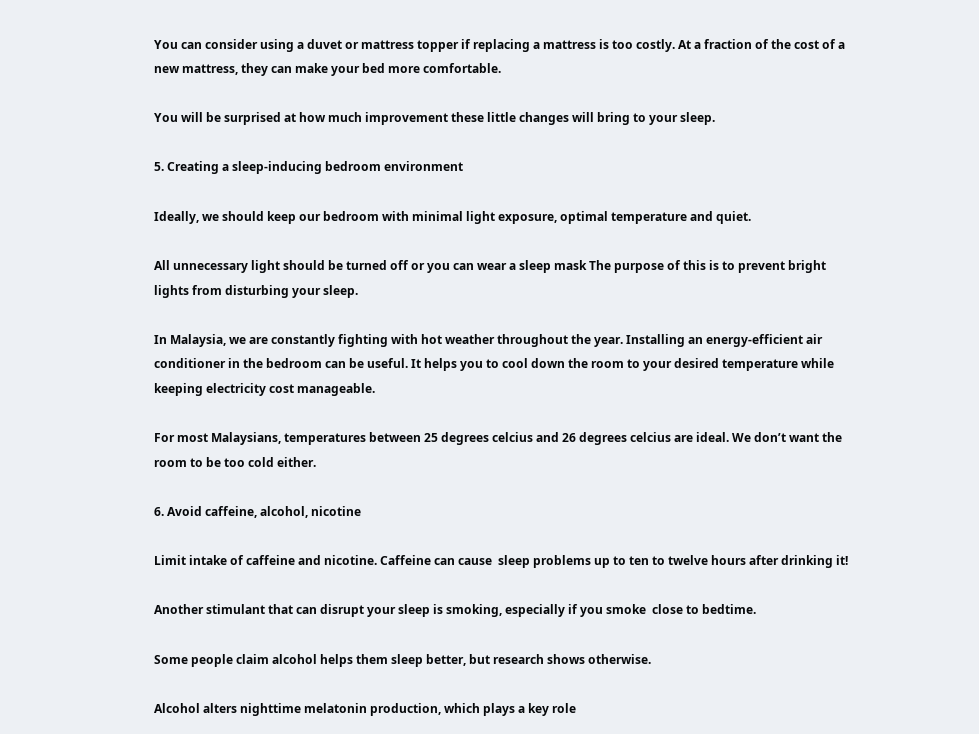You can consider using a duvet or mattress topper if replacing a mattress is too costly. At a fraction of the cost of a new mattress, they can make your bed more comfortable.

You will be surprised at how much improvement these little changes will bring to your sleep.

5. Creating a sleep-inducing bedroom environment

Ideally, we should keep our bedroom with minimal light exposure, optimal temperature and quiet.

All unnecessary light should be turned off or you can wear a sleep mask The purpose of this is to prevent bright lights from disturbing your sleep.

In Malaysia, we are constantly fighting with hot weather throughout the year. Installing an energy-efficient air conditioner in the bedroom can be useful. It helps you to cool down the room to your desired temperature while keeping electricity cost manageable.

For most Malaysians, temperatures between 25 degrees celcius and 26 degrees celcius are ideal. We don’t want the room to be too cold either.

6. Avoid caffeine, alcohol, nicotine

Limit intake of caffeine and nicotine. Caffeine can cause  sleep problems up to ten to twelve hours after drinking it!

Another stimulant that can disrupt your sleep is smoking, especially if you smoke  close to bedtime.

Some people claim alcohol helps them sleep better, but research shows otherwise.

Alcohol alters nighttime melatonin production, which plays a key role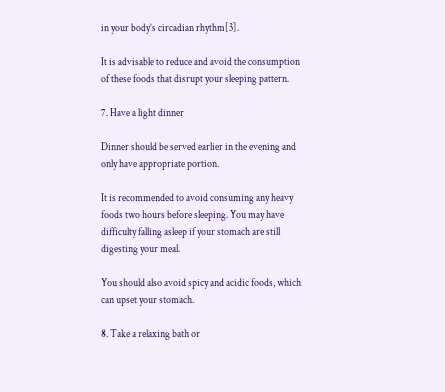in your body’s circadian rhythm[3].

It is advisable to reduce and avoid the consumption of these foods that disrupt your sleeping pattern.

7. Have a light dinner

Dinner should be served earlier in the evening and only have appropriate portion.

It is recommended to avoid consuming any heavy foods two hours before sleeping. You may have difficulty falling asleep if your stomach are still digesting your meal.

You should also avoid spicy and acidic foods, which can upset your stomach.

8. Take a relaxing bath or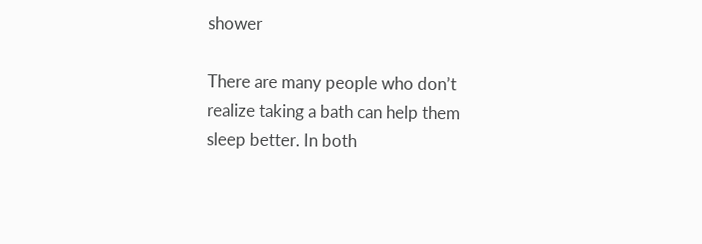shower

There are many people who don’t realize taking a bath can help them sleep better. In both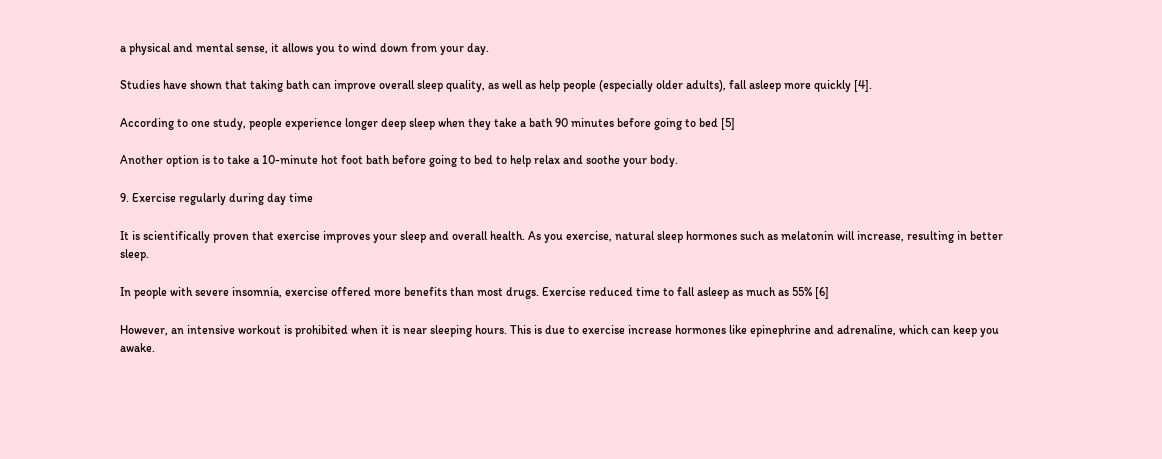a physical and mental sense, it allows you to wind down from your day.

Studies have shown that taking bath can improve overall sleep quality, as well as help people (especially older adults), fall asleep more quickly [4].

According to one study, people experience longer deep sleep when they take a bath 90 minutes before going to bed [5]

Another option is to take a 10-minute hot foot bath before going to bed to help relax and soothe your body.

9. Exercise regularly during day time

It is scientifically proven that exercise improves your sleep and overall health. As you exercise, natural sleep hormones such as melatonin will increase, resulting in better sleep.

In people with severe insomnia, exercise offered more benefits than most drugs. Exercise reduced time to fall asleep as much as 55% [6]

However, an intensive workout is prohibited when it is near sleeping hours. This is due to exercise increase hormones like epinephrine and adrenaline, which can keep you awake.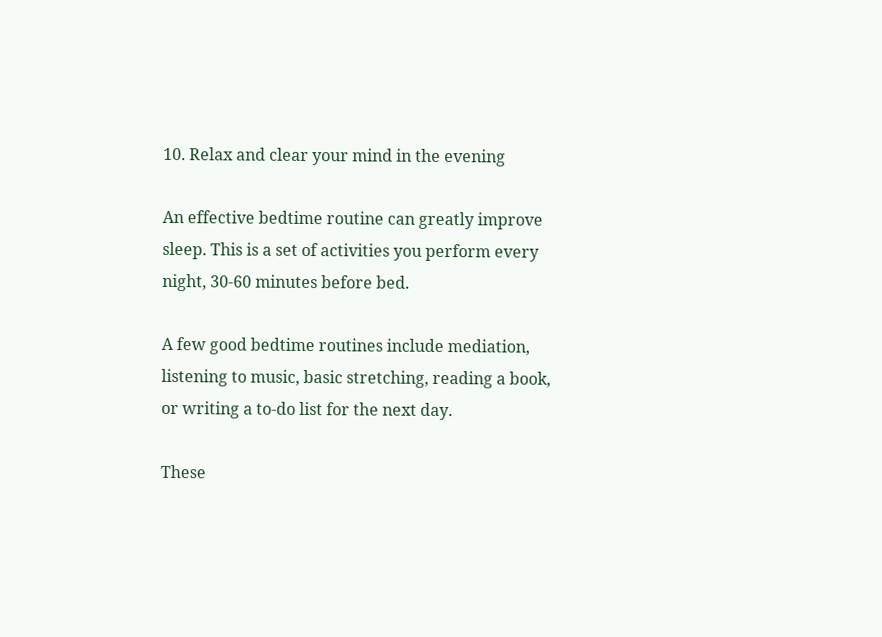10. Relax and clear your mind in the evening

An effective bedtime routine can greatly improve sleep. This is a set of activities you perform every night, 30-60 minutes before bed.

A few good bedtime routines include mediation, listening to music, basic stretching, reading a book, or writing a to-do list for the next day.

These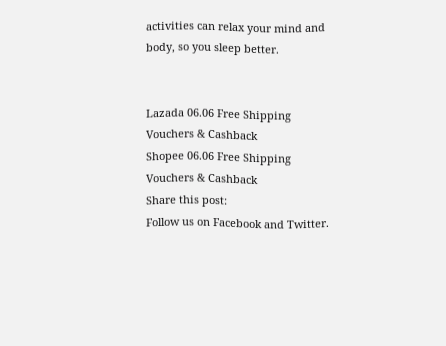activities can relax your mind and body, so you sleep better.


Lazada 06.06 Free Shipping Vouchers & Cashback
Shopee 06.06 Free Shipping Vouchers & Cashback
Share this post:
Follow us on Facebook and Twitter.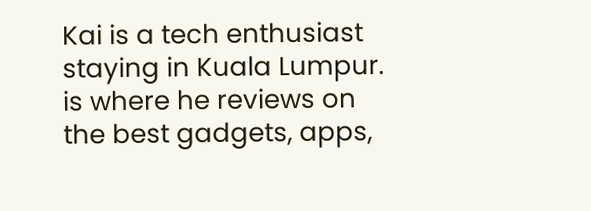Kai is a tech enthusiast staying in Kuala Lumpur. is where he reviews on the best gadgets, apps,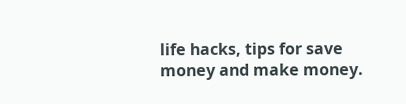life hacks, tips for save money and make money.